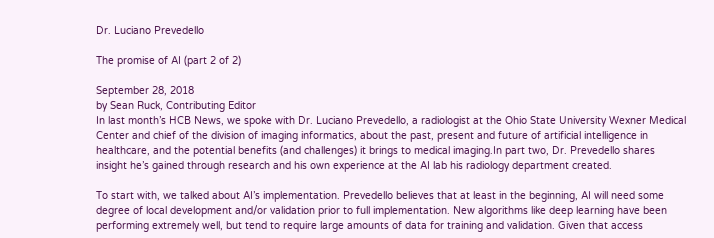Dr. Luciano Prevedello

The promise of AI (part 2 of 2)

September 28, 2018
by Sean Ruck, Contributing Editor
In last month’s HCB News, we spoke with Dr. Luciano Prevedello, a radiologist at the Ohio State University Wexner Medical Center and chief of the division of imaging informatics, about the past, present and future of artificial intelligence in healthcare, and the potential benefits (and challenges) it brings to medical imaging.In part two, Dr. Prevedello shares insight he’s gained through research and his own experience at the AI lab his radiology department created.

To start with, we talked about AI’s implementation. Prevedello believes that at least in the beginning, AI will need some degree of local development and/or validation prior to full implementation. New algorithms like deep learning have been performing extremely well, but tend to require large amounts of data for training and validation. Given that access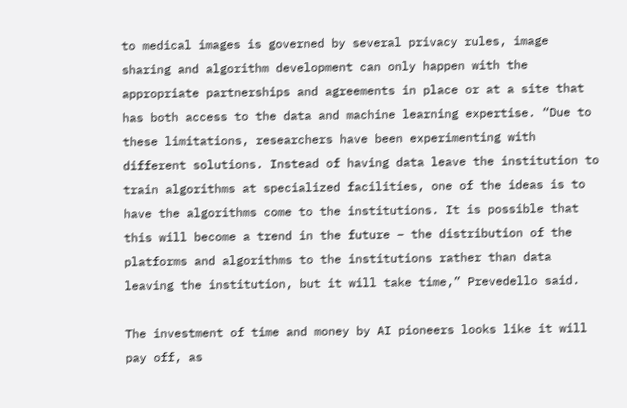to medical images is governed by several privacy rules, image sharing and algorithm development can only happen with the appropriate partnerships and agreements in place or at a site that has both access to the data and machine learning expertise. “Due to these limitations, researchers have been experimenting with different solutions. Instead of having data leave the institution to train algorithms at specialized facilities, one of the ideas is to have the algorithms come to the institutions. It is possible that this will become a trend in the future – the distribution of the platforms and algorithms to the institutions rather than data leaving the institution, but it will take time,” Prevedello said.

The investment of time and money by AI pioneers looks like it will pay off, as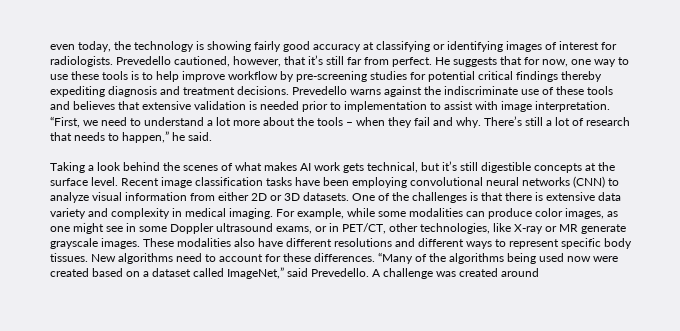even today, the technology is showing fairly good accuracy at classifying or identifying images of interest for radiologists. Prevedello cautioned, however, that it’s still far from perfect. He suggests that for now, one way to use these tools is to help improve workflow by pre-screening studies for potential critical findings thereby expediting diagnosis and treatment decisions. Prevedello warns against the indiscriminate use of these tools and believes that extensive validation is needed prior to implementation to assist with image interpretation. “First, we need to understand a lot more about the tools – when they fail and why. There’s still a lot of research that needs to happen,” he said.

Taking a look behind the scenes of what makes AI work gets technical, but it’s still digestible concepts at the surface level. Recent image classification tasks have been employing convolutional neural networks (CNN) to analyze visual information from either 2D or 3D datasets. One of the challenges is that there is extensive data variety and complexity in medical imaging. For example, while some modalities can produce color images, as one might see in some Doppler ultrasound exams, or in PET/CT, other technologies, like X-ray or MR generate grayscale images. These modalities also have different resolutions and different ways to represent specific body tissues. New algorithms need to account for these differences. “Many of the algorithms being used now were created based on a dataset called ImageNet,” said Prevedello. A challenge was created around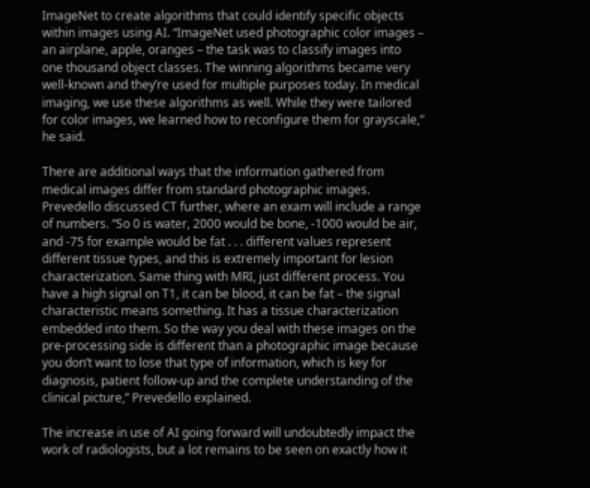ImageNet to create algorithms that could identify specific objects within images using AI. “ImageNet used photographic color images – an airplane, apple, oranges – the task was to classify images into one thousand object classes. The winning algorithms became very well-known and they’re used for multiple purposes today. In medical imaging, we use these algorithms as well. While they were tailored for color images, we learned how to reconfigure them for grayscale,” he said.

There are additional ways that the information gathered from medical images differ from standard photographic images. Prevedello discussed CT further, where an exam will include a range of numbers. “So 0 is water, 2000 would be bone, -1000 would be air, and -75 for example would be fat . . . different values represent different tissue types, and this is extremely important for lesion characterization. Same thing with MRI, just different process. You have a high signal on T1, it can be blood, it can be fat – the signal characteristic means something. It has a tissue characterization embedded into them. So the way you deal with these images on the pre-processing side is different than a photographic image because you don’t want to lose that type of information, which is key for diagnosis, patient follow-up and the complete understanding of the clinical picture,” Prevedello explained.

The increase in use of AI going forward will undoubtedly impact the work of radiologists, but a lot remains to be seen on exactly how it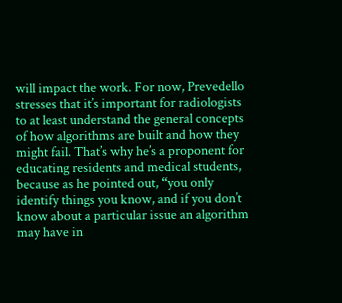will impact the work. For now, Prevedello stresses that it’s important for radiologists to at least understand the general concepts of how algorithms are built and how they might fail. That’s why he’s a proponent for educating residents and medical students, because as he pointed out, “you only identify things you know, and if you don’t know about a particular issue an algorithm may have in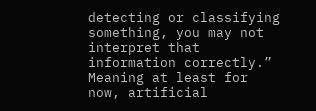detecting or classifying something, you may not interpret that information correctly.” Meaning at least for now, artificial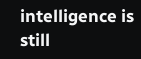intelligence is still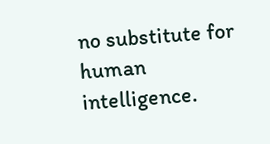no substitute for human intelligence.